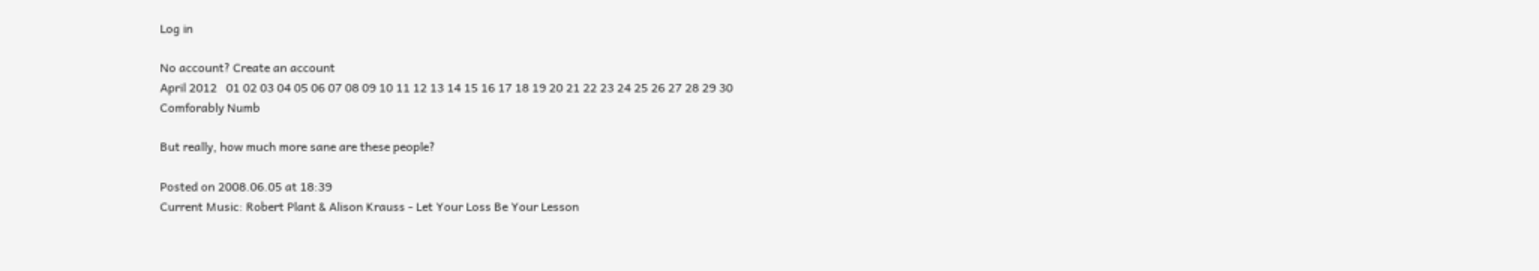Log in

No account? Create an account
April 2012   01 02 03 04 05 06 07 08 09 10 11 12 13 14 15 16 17 18 19 20 21 22 23 24 25 26 27 28 29 30
Comforably Numb

But really, how much more sane are these people?

Posted on 2008.06.05 at 18:39
Current Music: Robert Plant & Alison Krauss - Let Your Loss Be Your Lesson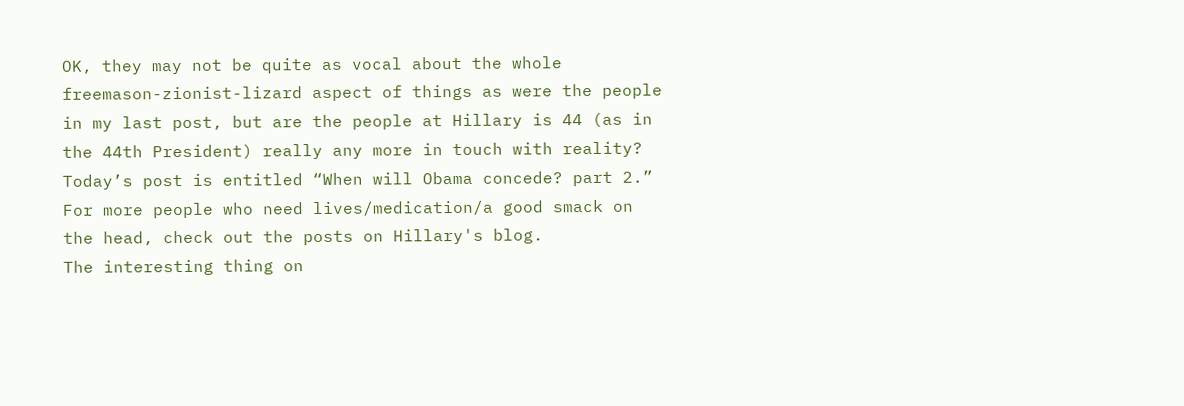OK, they may not be quite as vocal about the whole freemason-zionist-lizard aspect of things as were the people in my last post, but are the people at Hillary is 44 (as in the 44th President) really any more in touch with reality? Today’s post is entitled “When will Obama concede? part 2.”
For more people who need lives/medication/a good smack on the head, check out the posts on Hillary's blog.
The interesting thing on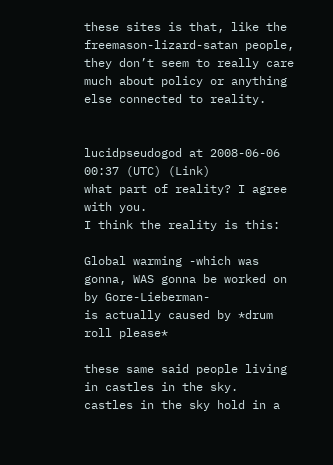these sites is that, like the freemason-lizard-satan people, they don’t seem to really care much about policy or anything else connected to reality.


lucidpseudogod at 2008-06-06 00:37 (UTC) (Link)
what part of reality? I agree with you.
I think the reality is this:

Global warming -which was gonna, WAS gonna be worked on by Gore-Lieberman-
is actually caused by *drum roll please*

these same said people living in castles in the sky.
castles in the sky hold in a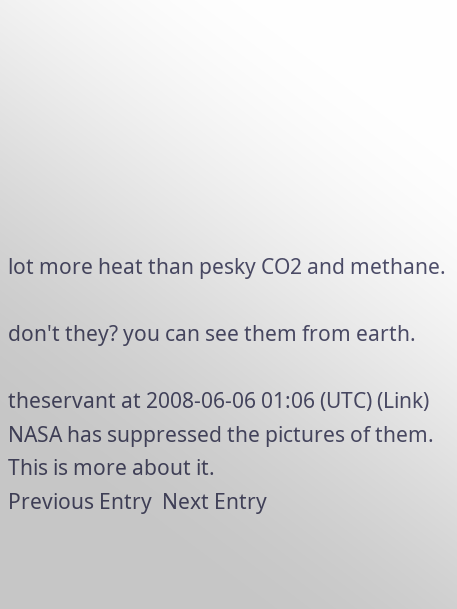lot more heat than pesky CO2 and methane.

don't they? you can see them from earth.

theservant at 2008-06-06 01:06 (UTC) (Link)
NASA has suppressed the pictures of them. This is more about it.
Previous Entry  Next Entry